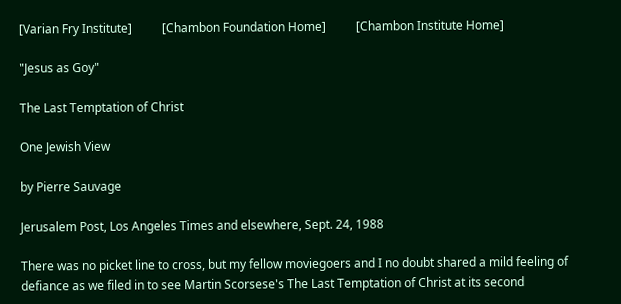[Varian Fry Institute]          [Chambon Foundation Home]          [Chambon Institute Home]

"Jesus as Goy"

The Last Temptation of Christ

One Jewish View

by Pierre Sauvage

Jerusalem Post, Los Angeles Times and elsewhere, Sept. 24, 1988

There was no picket line to cross, but my fellow moviegoers and I no doubt shared a mild feeling of defiance as we filed in to see Martin Scorsese's The Last Temptation of Christ at its second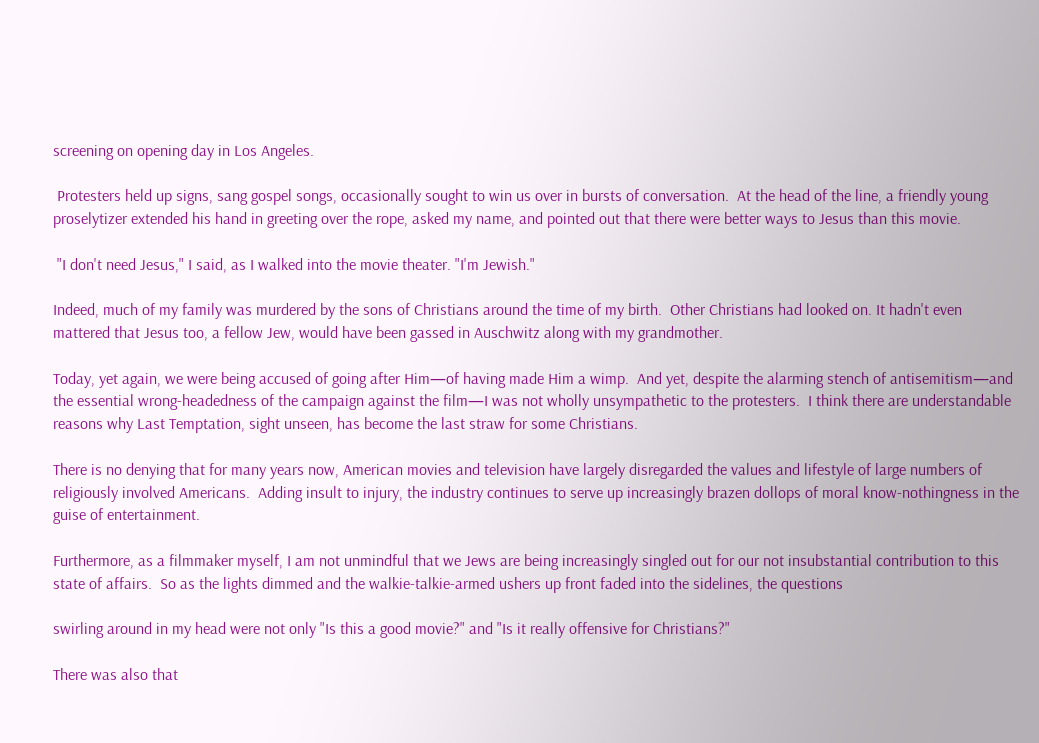screening on opening day in Los Angeles.

 Protesters held up signs, sang gospel songs, occasionally sought to win us over in bursts of conversation.  At the head of the line, a friendly young proselytizer extended his hand in greeting over the rope, asked my name, and pointed out that there were better ways to Jesus than this movie.

 "I don't need Jesus," I said, as I walked into the movie theater. "I'm Jewish."

Indeed, much of my family was murdered by the sons of Christians around the time of my birth.  Other Christians had looked on. It hadn't even mattered that Jesus too, a fellow Jew, would have been gassed in Auschwitz along with my grandmother.

Today, yet again, we were being accused of going after Him—of having made Him a wimp.  And yet, despite the alarming stench of antisemitism—and the essential wrong-headedness of the campaign against the film—I was not wholly unsympathetic to the protesters.  I think there are understandable reasons why Last Temptation, sight unseen, has become the last straw for some Christians.

There is no denying that for many years now, American movies and television have largely disregarded the values and lifestyle of large numbers of religiously involved Americans.  Adding insult to injury, the industry continues to serve up increasingly brazen dollops of moral know-nothingness in the guise of entertainment.

Furthermore, as a filmmaker myself, I am not unmindful that we Jews are being increasingly singled out for our not insubstantial contribution to this state of affairs.  So as the lights dimmed and the walkie-talkie-armed ushers up front faded into the sidelines, the questions

swirling around in my head were not only "Is this a good movie?" and "Is it really offensive for Christians?"

There was also that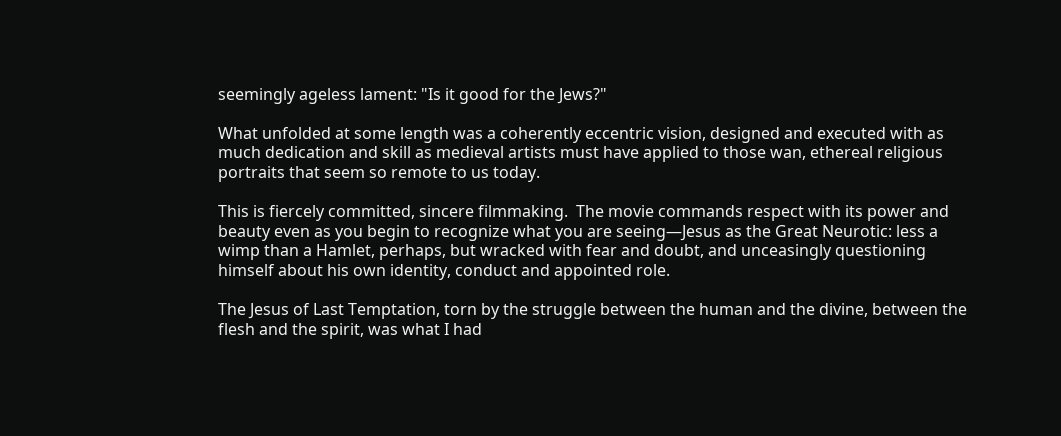seemingly ageless lament: "Is it good for the Jews?"

What unfolded at some length was a coherently eccentric vision, designed and executed with as much dedication and skill as medieval artists must have applied to those wan, ethereal religious portraits that seem so remote to us today.

This is fiercely committed, sincere filmmaking.  The movie commands respect with its power and beauty even as you begin to recognize what you are seeing—Jesus as the Great Neurotic: less a wimp than a Hamlet, perhaps, but wracked with fear and doubt, and unceasingly questioning himself about his own identity, conduct and appointed role.

The Jesus of Last Temptation, torn by the struggle between the human and the divine, between the flesh and the spirit, was what I had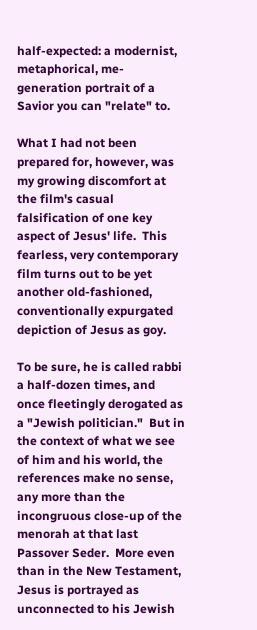half-expected: a modernist, metaphorical, me-generation portrait of a Savior you can "relate" to.

What I had not been prepared for, however, was my growing discomfort at the film's casual falsification of one key aspect of Jesus' life.  This fearless, very contemporary film turns out to be yet another old-fashioned, conventionally expurgated depiction of Jesus as goy.

To be sure, he is called rabbi a half-dozen times, and once fleetingly derogated as a "Jewish politician."  But in the context of what we see of him and his world, the references make no sense, any more than the incongruous close-up of the menorah at that last Passover Seder.  More even than in the New Testament, Jesus is portrayed as unconnected to his Jewish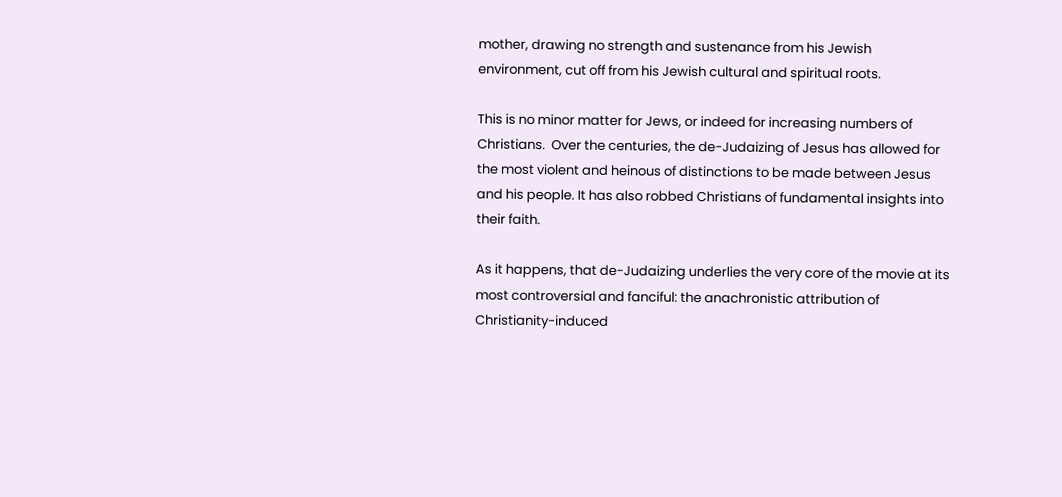mother, drawing no strength and sustenance from his Jewish environment, cut off from his Jewish cultural and spiritual roots.

This is no minor matter for Jews, or indeed for increasing numbers of Christians.  Over the centuries, the de-Judaizing of Jesus has allowed for the most violent and heinous of distinctions to be made between Jesus and his people. It has also robbed Christians of fundamental insights into their faith.

As it happens, that de-Judaizing underlies the very core of the movie at its most controversial and fanciful: the anachronistic attribution of Christianity-induced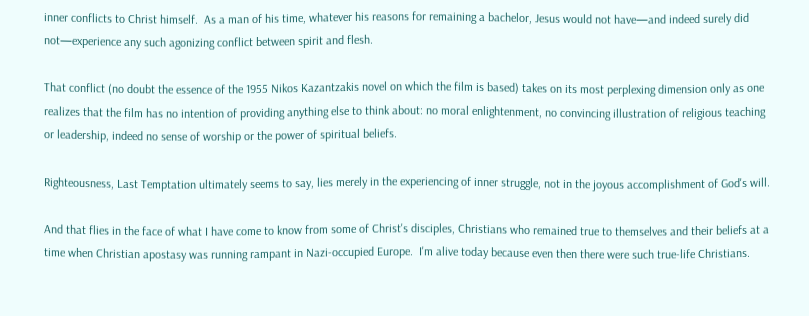inner conflicts to Christ himself.  As a man of his time, whatever his reasons for remaining a bachelor, Jesus would not have—and indeed surely did not—experience any such agonizing conflict between spirit and flesh.

That conflict (no doubt the essence of the 1955 Nikos Kazantzakis novel on which the film is based) takes on its most perplexing dimension only as one realizes that the film has no intention of providing anything else to think about: no moral enlightenment, no convincing illustration of religious teaching or leadership, indeed no sense of worship or the power of spiritual beliefs.

Righteousness, Last Temptation ultimately seems to say, lies merely in the experiencing of inner struggle, not in the joyous accomplishment of God's will.

And that flies in the face of what I have come to know from some of Christ's disciples, Christians who remained true to themselves and their beliefs at a time when Christian apostasy was running rampant in Nazi-occupied Europe.  I'm alive today because even then there were such true-life Christians.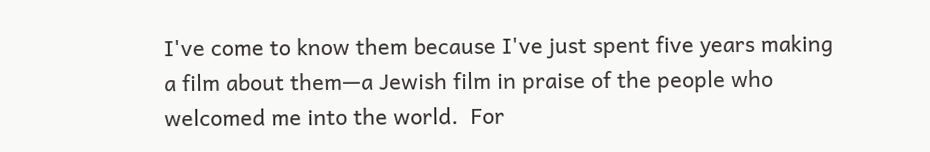I've come to know them because I've just spent five years making a film about them—a Jewish film in praise of the people who welcomed me into the world.  For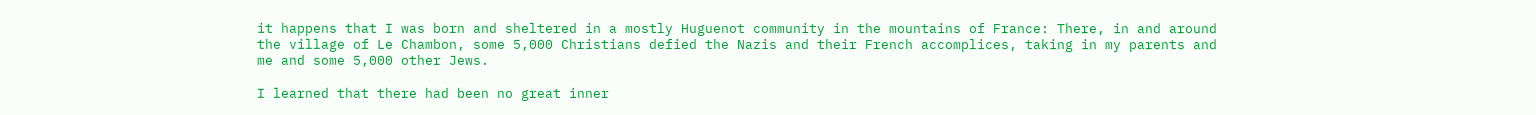it happens that I was born and sheltered in a mostly Huguenot community in the mountains of France: There, in and around the village of Le Chambon, some 5,000 Christians defied the Nazis and their French accomplices, taking in my parents and me and some 5,000 other Jews.

I learned that there had been no great inner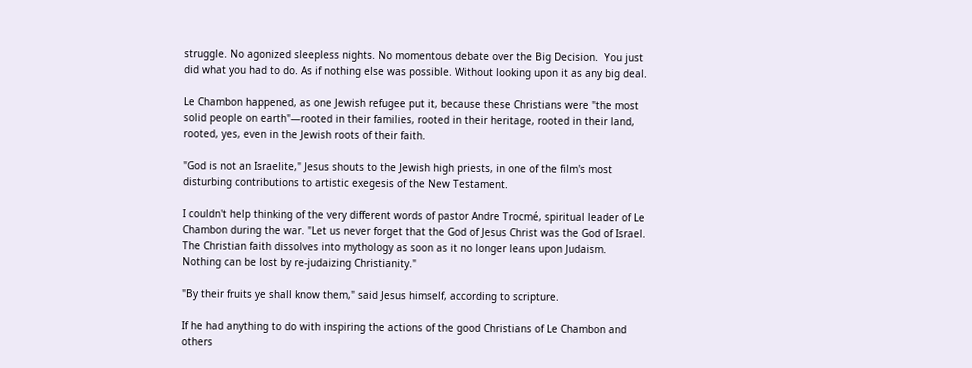struggle. No agonized sleepless nights. No momentous debate over the Big Decision.  You just did what you had to do. As if nothing else was possible. Without looking upon it as any big deal.

Le Chambon happened, as one Jewish refugee put it, because these Christians were "the most solid people on earth"—rooted in their families, rooted in their heritage, rooted in their land, rooted, yes, even in the Jewish roots of their faith.

"God is not an Israelite," Jesus shouts to the Jewish high priests, in one of the film's most disturbing contributions to artistic exegesis of the New Testament.

I couldn't help thinking of the very different words of pastor Andre Trocmé, spiritual leader of Le Chambon during the war. "Let us never forget that the God of Jesus Christ was the God of Israel.  The Christian faith dissolves into mythology as soon as it no longer leans upon Judaism.  Nothing can be lost by re-judaizing Christianity."

"By their fruits ye shall know them," said Jesus himself, according to scripture.

If he had anything to do with inspiring the actions of the good Christians of Le Chambon and others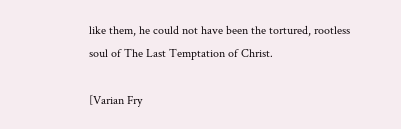like them, he could not have been the tortured, rootless soul of The Last Temptation of Christ.

[Varian Fry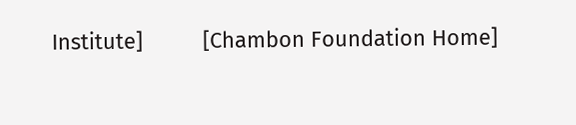Institute]          [Chambon Foundation Home]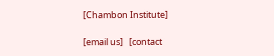[Chambon Institute]

[email us]   [contact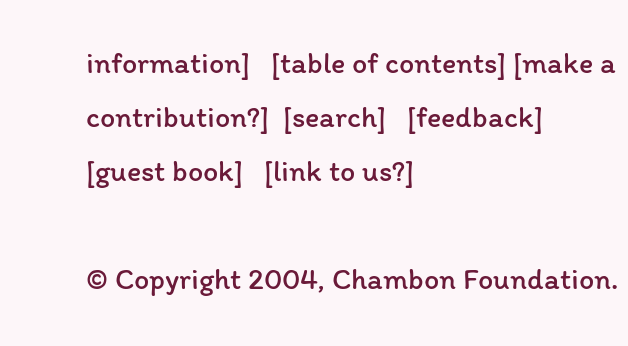information]   [table of contents] [make a contribution?]  [search]   [feedback]   [guest book]   [link to us?]

© Copyright 2004, Chambon Foundation.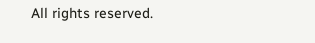All rights reserved.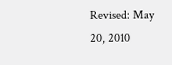Revised: May 20, 2010